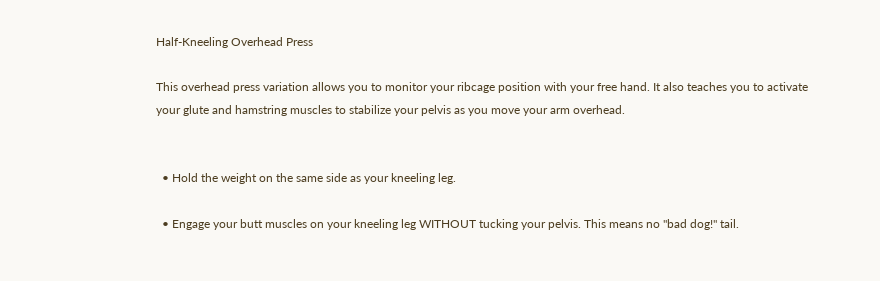Half-Kneeling Overhead Press

This overhead press variation allows you to monitor your ribcage position with your free hand. It also teaches you to activate your glute and hamstring muscles to stabilize your pelvis as you move your arm overhead.


  • Hold the weight on the same side as your kneeling leg.

  • Engage your butt muscles on your kneeling leg WITHOUT tucking your pelvis. This means no "bad dog!" tail.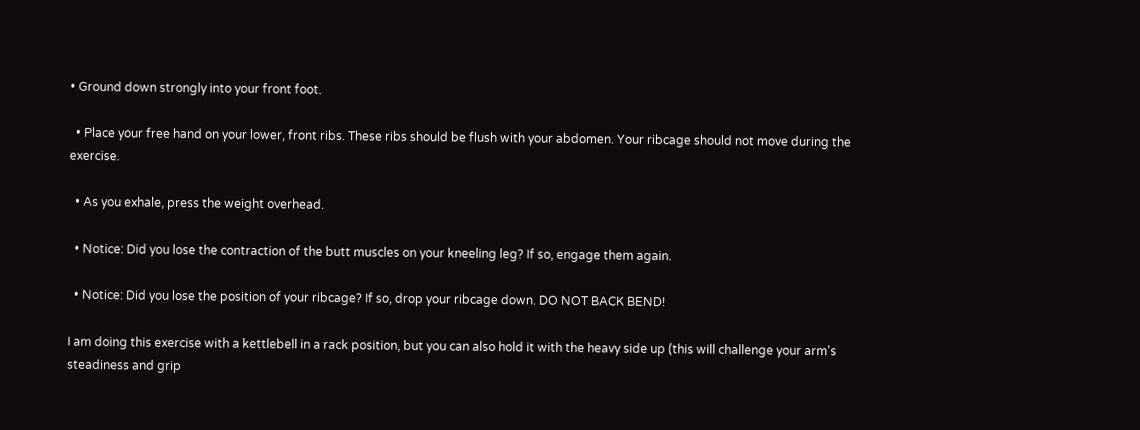• Ground down strongly into your front foot.

  • Place your free hand on your lower, front ribs. These ribs should be flush with your abdomen. Your ribcage should not move during the exercise.

  • As you exhale, press the weight overhead.

  • Notice: Did you lose the contraction of the butt muscles on your kneeling leg? If so, engage them again.

  • Notice: Did you lose the position of your ribcage? If so, drop your ribcage down. DO NOT BACK BEND!

I am doing this exercise with a kettlebell in a rack position, but you can also hold it with the heavy side up (this will challenge your arm's steadiness and grip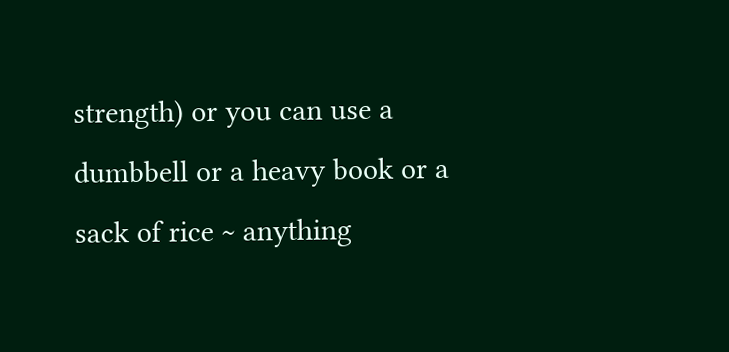strength) or you can use a dumbbell or a heavy book or a sack of rice ~ anything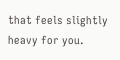that feels slightly heavy for you.